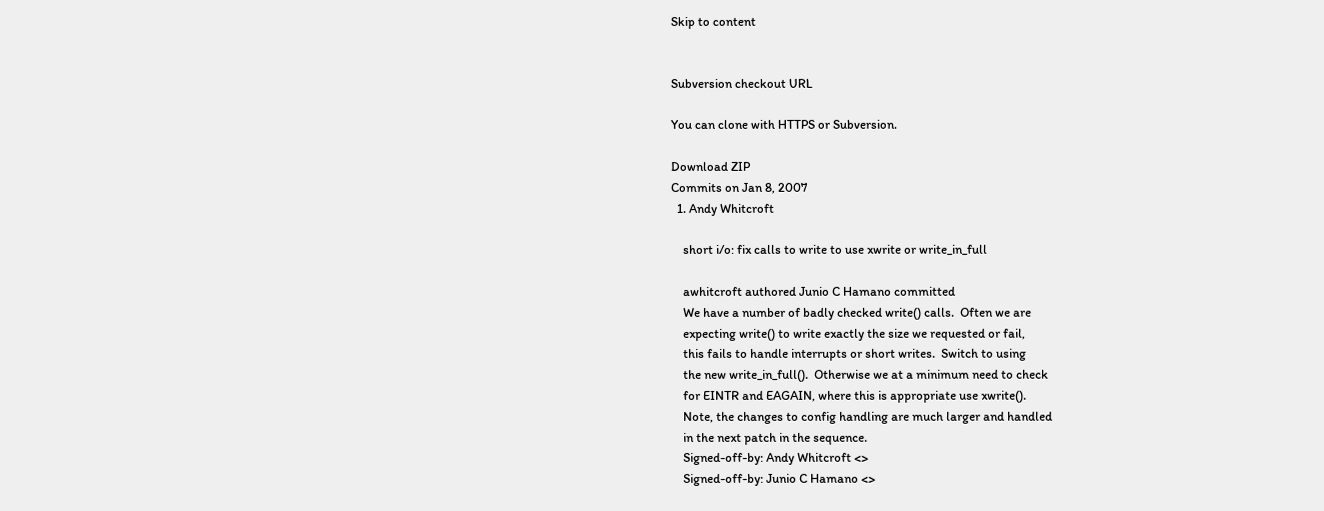Skip to content


Subversion checkout URL

You can clone with HTTPS or Subversion.

Download ZIP
Commits on Jan 8, 2007
  1. Andy Whitcroft

    short i/o: fix calls to write to use xwrite or write_in_full

    awhitcroft authored Junio C Hamano committed
    We have a number of badly checked write() calls.  Often we are
    expecting write() to write exactly the size we requested or fail,
    this fails to handle interrupts or short writes.  Switch to using
    the new write_in_full().  Otherwise we at a minimum need to check
    for EINTR and EAGAIN, where this is appropriate use xwrite().
    Note, the changes to config handling are much larger and handled
    in the next patch in the sequence.
    Signed-off-by: Andy Whitcroft <>
    Signed-off-by: Junio C Hamano <>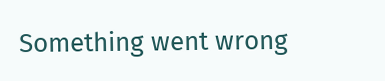Something went wrong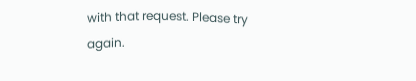with that request. Please try again.